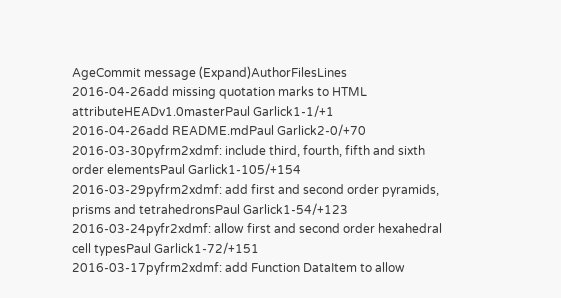AgeCommit message (Expand)AuthorFilesLines
2016-04-26add missing quotation marks to HTML attributeHEADv1.0masterPaul Garlick1-1/+1
2016-04-26add README.mdPaul Garlick2-0/+70
2016-03-30pyfrm2xdmf: include third, fourth, fifth and sixth order elementsPaul Garlick1-105/+154
2016-03-29pyfrm2xdmf: add first and second order pyramids, prisms and tetrahedronsPaul Garlick1-54/+123
2016-03-24pyfr2xdmf: allow first and second order hexahedral cell typesPaul Garlick1-72/+151
2016-03-17pyfrm2xdmf: add Function DataItem to allow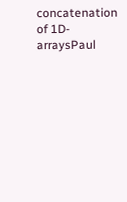concatenation of 1D-arraysPaul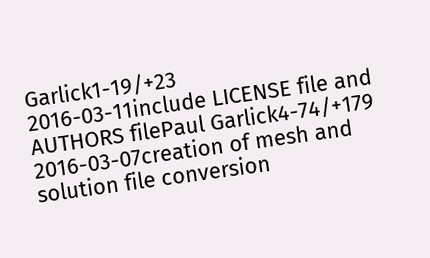Garlick1-19/+23
2016-03-11include LICENSE file and AUTHORS filePaul Garlick4-74/+179
2016-03-07creation of mesh and solution file conversion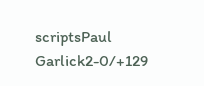scriptsPaul Garlick2-0/+129